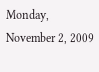Monday, November 2, 2009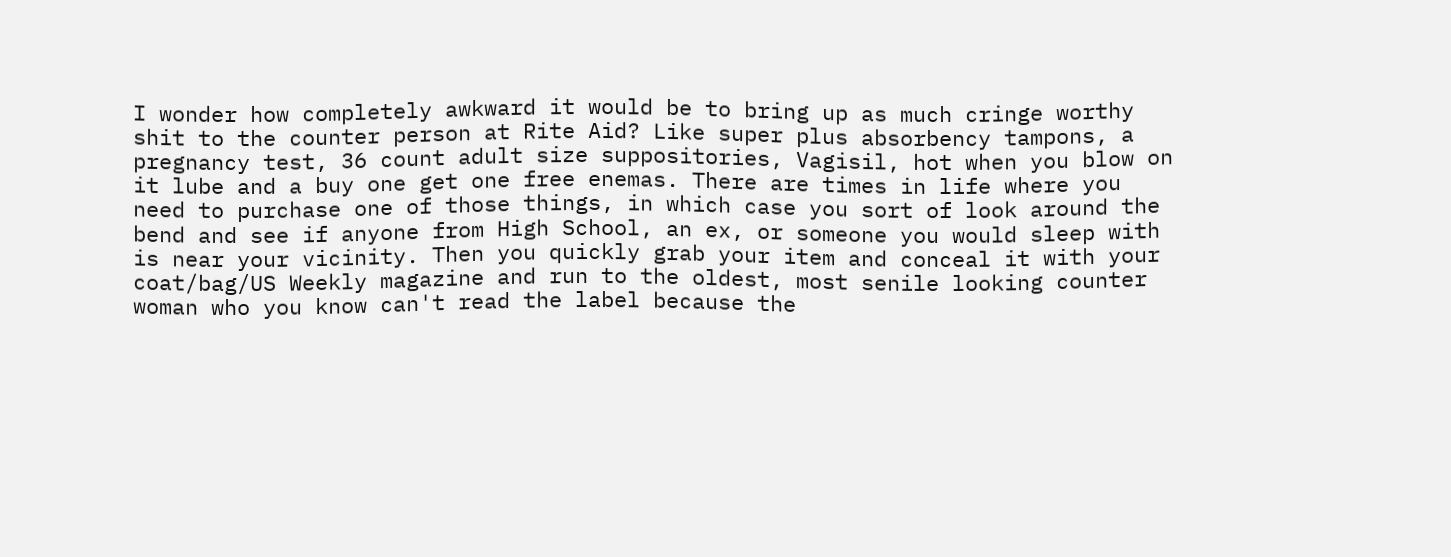I wonder how completely awkward it would be to bring up as much cringe worthy shit to the counter person at Rite Aid? Like super plus absorbency tampons, a pregnancy test, 36 count adult size suppositories, Vagisil, hot when you blow on it lube and a buy one get one free enemas. There are times in life where you need to purchase one of those things, in which case you sort of look around the bend and see if anyone from High School, an ex, or someone you would sleep with is near your vicinity. Then you quickly grab your item and conceal it with your coat/bag/US Weekly magazine and run to the oldest, most senile looking counter woman who you know can't read the label because the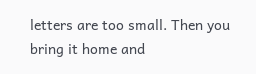letters are too small. Then you bring it home and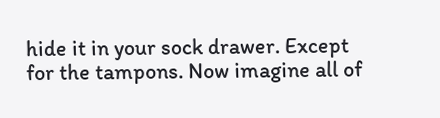hide it in your sock drawer. Except for the tampons. Now imagine all of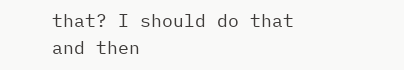that? I should do that and then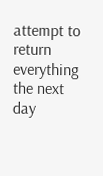attempt to return everything the next day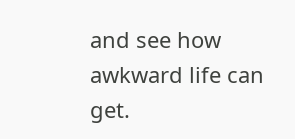and see how awkward life can get.